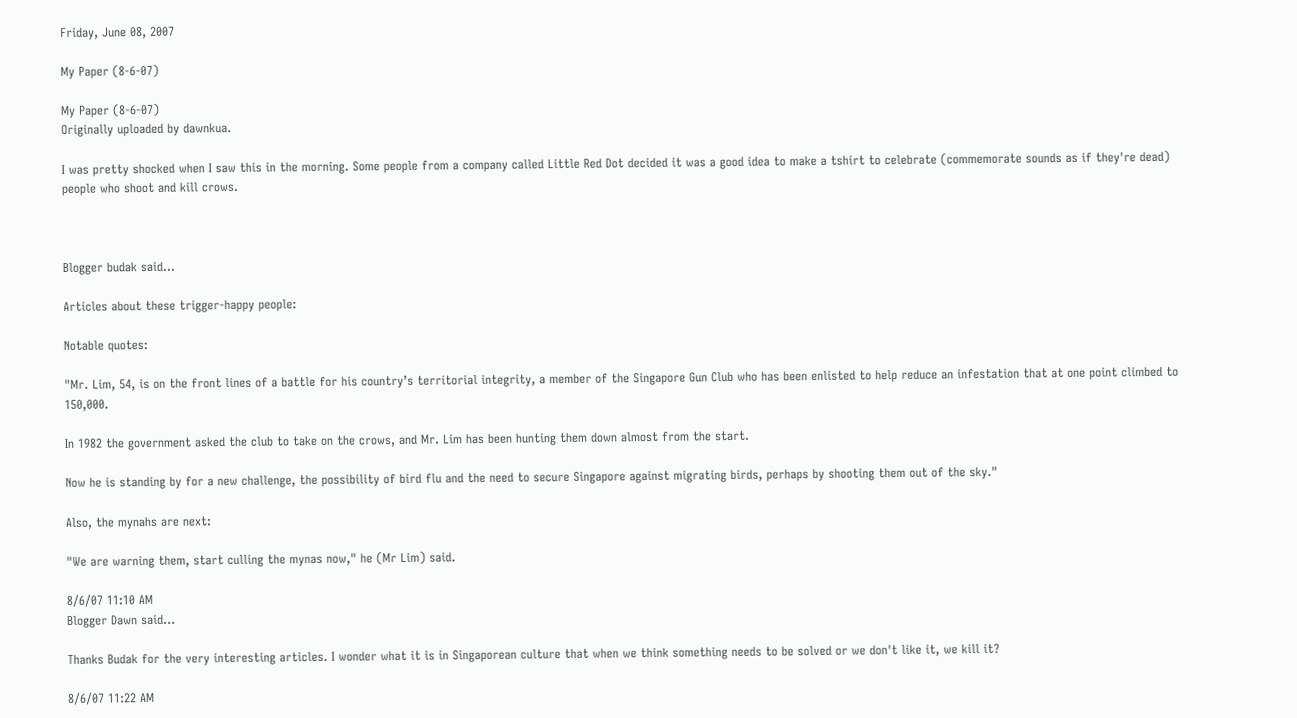Friday, June 08, 2007

My Paper (8-6-07)

My Paper (8-6-07)
Originally uploaded by dawnkua.

I was pretty shocked when I saw this in the morning. Some people from a company called Little Red Dot decided it was a good idea to make a tshirt to celebrate (commemorate sounds as if they're dead) people who shoot and kill crows.



Blogger budak said...

Articles about these trigger-happy people:

Notable quotes:

"Mr. Lim, 54, is on the front lines of a battle for his country’s territorial integrity, a member of the Singapore Gun Club who has been enlisted to help reduce an infestation that at one point climbed to 150,000.

In 1982 the government asked the club to take on the crows, and Mr. Lim has been hunting them down almost from the start.

Now he is standing by for a new challenge, the possibility of bird flu and the need to secure Singapore against migrating birds, perhaps by shooting them out of the sky."

Also, the mynahs are next:

"We are warning them, start culling the mynas now," he (Mr Lim) said.

8/6/07 11:10 AM
Blogger Dawn said...

Thanks Budak for the very interesting articles. I wonder what it is in Singaporean culture that when we think something needs to be solved or we don't like it, we kill it?

8/6/07 11:22 AM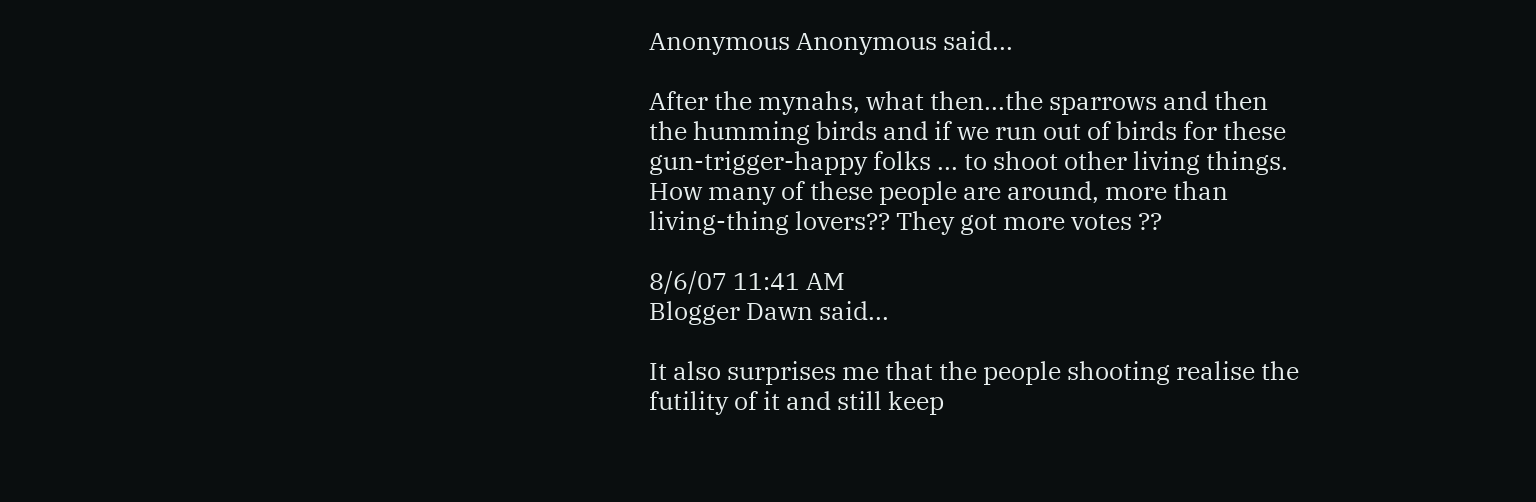Anonymous Anonymous said...

After the mynahs, what then...the sparrows and then the humming birds and if we run out of birds for these gun-trigger-happy folks ... to shoot other living things. How many of these people are around, more than living-thing lovers?? They got more votes ??

8/6/07 11:41 AM
Blogger Dawn said...

It also surprises me that the people shooting realise the futility of it and still keep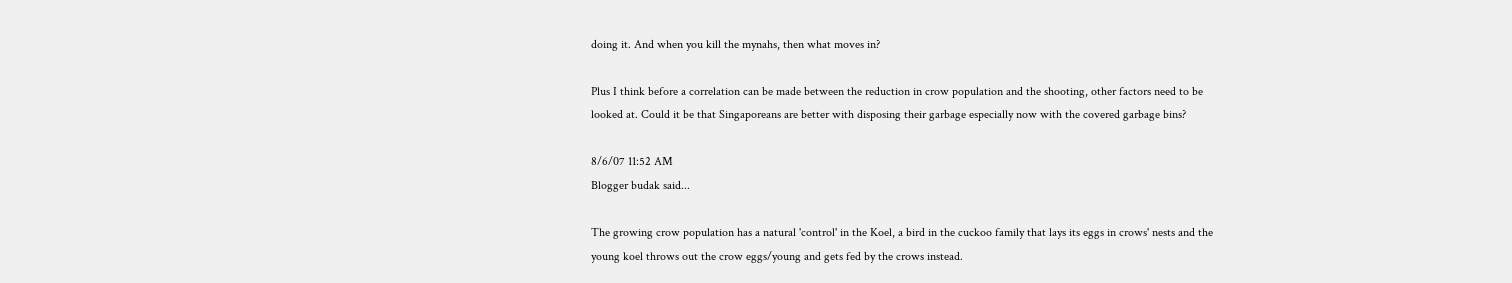doing it. And when you kill the mynahs, then what moves in?

Plus I think before a correlation can be made between the reduction in crow population and the shooting, other factors need to be looked at. Could it be that Singaporeans are better with disposing their garbage especially now with the covered garbage bins?

8/6/07 11:52 AM
Blogger budak said...

The growing crow population has a natural 'control' in the Koel, a bird in the cuckoo family that lays its eggs in crows' nests and the young koel throws out the crow eggs/young and gets fed by the crows instead.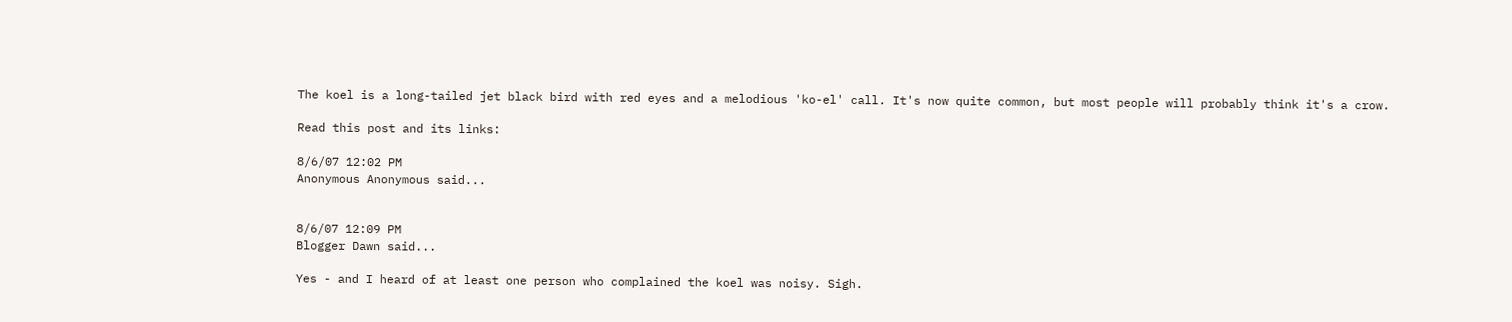The koel is a long-tailed jet black bird with red eyes and a melodious 'ko-el' call. It's now quite common, but most people will probably think it's a crow.

Read this post and its links:

8/6/07 12:02 PM
Anonymous Anonymous said...


8/6/07 12:09 PM
Blogger Dawn said...

Yes - and I heard of at least one person who complained the koel was noisy. Sigh.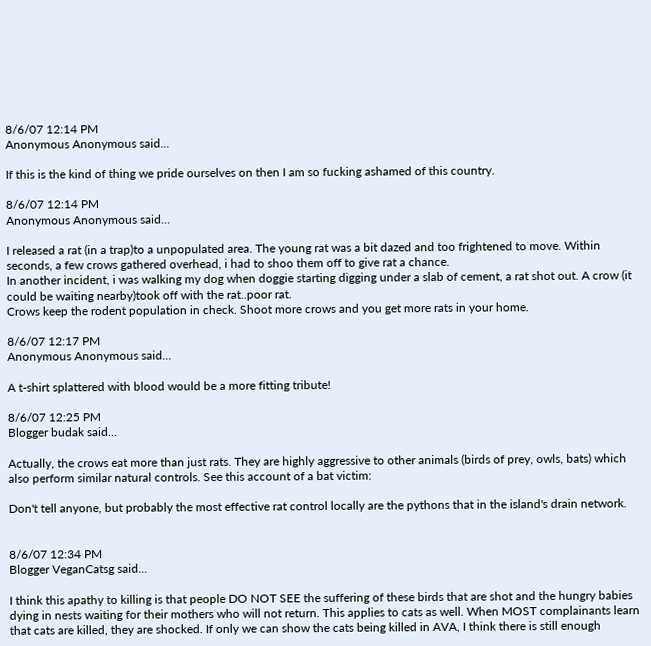8/6/07 12:14 PM
Anonymous Anonymous said...

If this is the kind of thing we pride ourselves on then I am so fucking ashamed of this country.

8/6/07 12:14 PM
Anonymous Anonymous said...

I released a rat (in a trap)to a unpopulated area. The young rat was a bit dazed and too frightened to move. Within seconds, a few crows gathered overhead, i had to shoo them off to give rat a chance.
In another incident, i was walking my dog when doggie starting digging under a slab of cement, a rat shot out. A crow (it could be waiting nearby)took off with the rat..poor rat.
Crows keep the rodent population in check. Shoot more crows and you get more rats in your home.

8/6/07 12:17 PM
Anonymous Anonymous said...

A t-shirt splattered with blood would be a more fitting tribute!

8/6/07 12:25 PM
Blogger budak said...

Actually, the crows eat more than just rats. They are highly aggressive to other animals (birds of prey, owls, bats) which also perform similar natural controls. See this account of a bat victim:

Don't tell anyone, but probably the most effective rat control locally are the pythons that in the island's drain network.


8/6/07 12:34 PM
Blogger VeganCatsg said...

I think this apathy to killing is that people DO NOT SEE the suffering of these birds that are shot and the hungry babies dying in nests waiting for their mothers who will not return. This applies to cats as well. When MOST complainants learn that cats are killed, they are shocked. If only we can show the cats being killed in AVA, I think there is still enough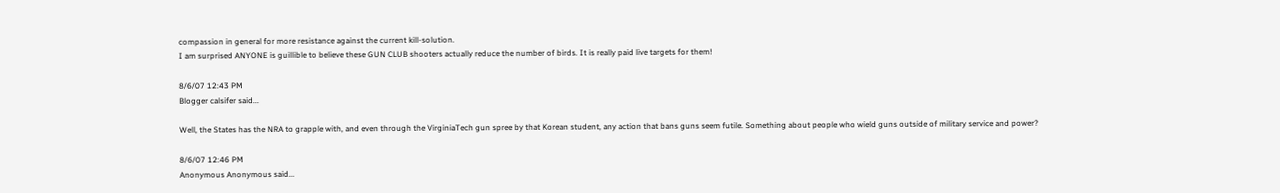compassion in general for more resistance against the current kill-solution.
I am surprised ANYONE is guillible to believe these GUN CLUB shooters actually reduce the number of birds. It is really paid live targets for them!

8/6/07 12:43 PM
Blogger calsifer said...

Well, the States has the NRA to grapple with, and even through the VirginiaTech gun spree by that Korean student, any action that bans guns seem futile. Something about people who wield guns outside of military service and power?

8/6/07 12:46 PM
Anonymous Anonymous said...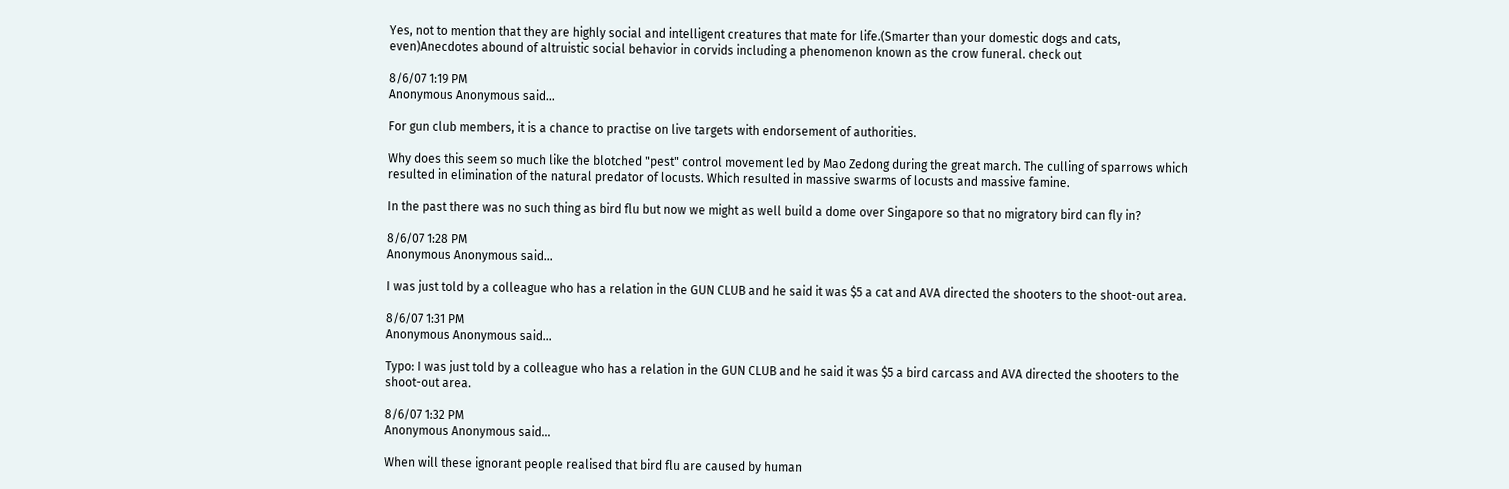Yes, not to mention that they are highly social and intelligent creatures that mate for life.(Smarter than your domestic dogs and cats, even)Anecdotes abound of altruistic social behavior in corvids including a phenomenon known as the crow funeral. check out

8/6/07 1:19 PM
Anonymous Anonymous said...

For gun club members, it is a chance to practise on live targets with endorsement of authorities.

Why does this seem so much like the blotched "pest" control movement led by Mao Zedong during the great march. The culling of sparrows which resulted in elimination of the natural predator of locusts. Which resulted in massive swarms of locusts and massive famine.

In the past there was no such thing as bird flu but now we might as well build a dome over Singapore so that no migratory bird can fly in?

8/6/07 1:28 PM
Anonymous Anonymous said...

I was just told by a colleague who has a relation in the GUN CLUB and he said it was $5 a cat and AVA directed the shooters to the shoot-out area.

8/6/07 1:31 PM
Anonymous Anonymous said...

Typo: I was just told by a colleague who has a relation in the GUN CLUB and he said it was $5 a bird carcass and AVA directed the shooters to the shoot-out area.

8/6/07 1:32 PM
Anonymous Anonymous said...

When will these ignorant people realised that bird flu are caused by human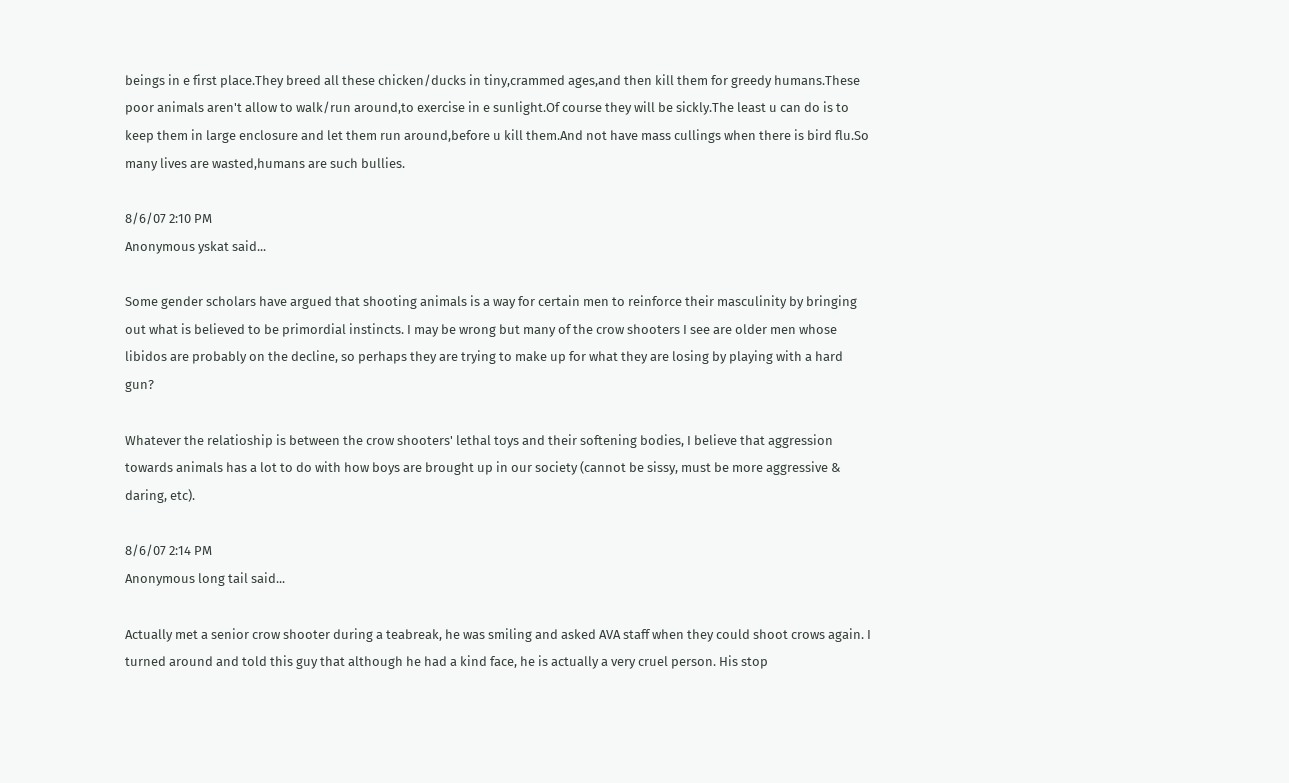beings in e first place.They breed all these chicken/ducks in tiny,crammed ages,and then kill them for greedy humans.These poor animals aren't allow to walk/run around,to exercise in e sunlight.Of course they will be sickly.The least u can do is to keep them in large enclosure and let them run around,before u kill them.And not have mass cullings when there is bird flu.So many lives are wasted,humans are such bullies.

8/6/07 2:10 PM
Anonymous yskat said...

Some gender scholars have argued that shooting animals is a way for certain men to reinforce their masculinity by bringing out what is believed to be primordial instincts. I may be wrong but many of the crow shooters I see are older men whose libidos are probably on the decline, so perhaps they are trying to make up for what they are losing by playing with a hard gun?

Whatever the relatioship is between the crow shooters' lethal toys and their softening bodies, I believe that aggression towards animals has a lot to do with how boys are brought up in our society (cannot be sissy, must be more aggressive & daring, etc).

8/6/07 2:14 PM
Anonymous long tail said...

Actually met a senior crow shooter during a teabreak, he was smiling and asked AVA staff when they could shoot crows again. I turned around and told this guy that although he had a kind face, he is actually a very cruel person. His stop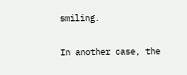smiling.

In another case, the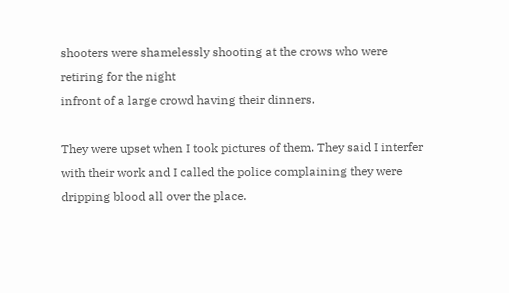shooters were shamelessly shooting at the crows who were retiring for the night
infront of a large crowd having their dinners.

They were upset when I took pictures of them. They said I interfer with their work and I called the police complaining they were dripping blood all over the place.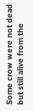Some crow were not dead but still alive from the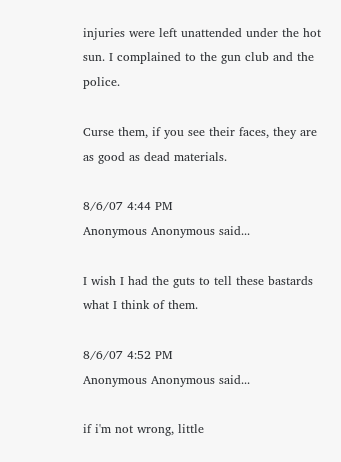injuries were left unattended under the hot sun. I complained to the gun club and the police.

Curse them, if you see their faces, they are as good as dead materials.

8/6/07 4:44 PM
Anonymous Anonymous said...

I wish I had the guts to tell these bastards what I think of them.

8/6/07 4:52 PM
Anonymous Anonymous said...

if i'm not wrong, little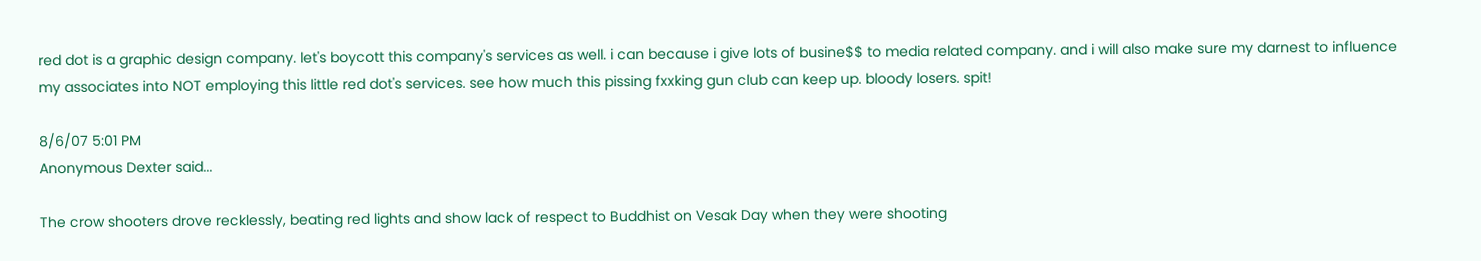red dot is a graphic design company. let's boycott this company's services as well. i can because i give lots of busine$$ to media related company. and i will also make sure my darnest to influence my associates into NOT employing this little red dot's services. see how much this pissing fxxking gun club can keep up. bloody losers. spit!

8/6/07 5:01 PM
Anonymous Dexter said...

The crow shooters drove recklessly, beating red lights and show lack of respect to Buddhist on Vesak Day when they were shooting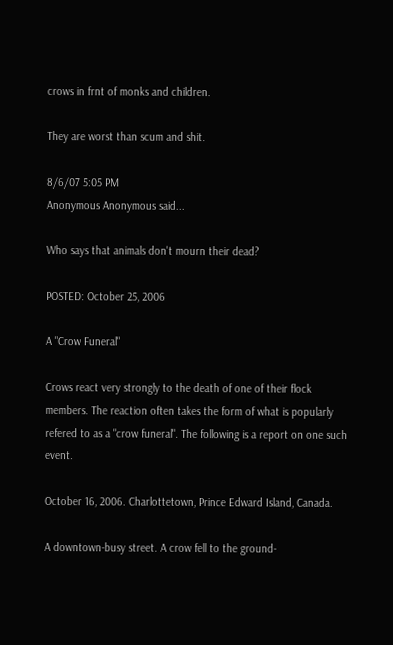crows in frnt of monks and children.

They are worst than scum and shit.

8/6/07 5:05 PM
Anonymous Anonymous said...

Who says that animals don't mourn their dead?

POSTED: October 25, 2006

A "Crow Funeral"

Crows react very strongly to the death of one of their flock members. The reaction often takes the form of what is popularly refered to as a "crow funeral". The following is a report on one such event.

October 16, 2006. Charlottetown, Prince Edward Island, Canada.

A downtown-busy street. A crow fell to the ground-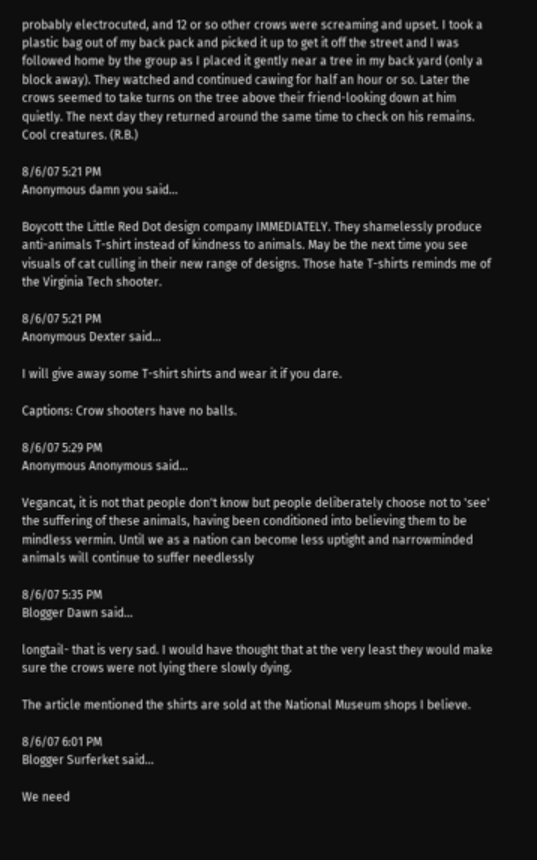probably electrocuted, and 12 or so other crows were screaming and upset. I took a plastic bag out of my back pack and picked it up to get it off the street and I was followed home by the group as I placed it gently near a tree in my back yard (only a block away). They watched and continued cawing for half an hour or so. Later the crows seemed to take turns on the tree above their friend-looking down at him quietly. The next day they returned around the same time to check on his remains. Cool creatures. (R.B.)

8/6/07 5:21 PM
Anonymous damn you said...

Boycott the Little Red Dot design company IMMEDIATELY. They shamelessly produce anti-animals T-shirt instead of kindness to animals. May be the next time you see visuals of cat culling in their new range of designs. Those hate T-shirts reminds me of the Virginia Tech shooter.

8/6/07 5:21 PM
Anonymous Dexter said...

I will give away some T-shirt shirts and wear it if you dare.

Captions: Crow shooters have no balls.

8/6/07 5:29 PM
Anonymous Anonymous said...

Vegancat, it is not that people don't know but people deliberately choose not to 'see' the suffering of these animals, having been conditioned into believing them to be mindless vermin. Until we as a nation can become less uptight and narrowminded animals will continue to suffer needlessly

8/6/07 5:35 PM
Blogger Dawn said...

longtail- that is very sad. I would have thought that at the very least they would make sure the crows were not lying there slowly dying.

The article mentioned the shirts are sold at the National Museum shops I believe.

8/6/07 6:01 PM
Blogger Surferket said...

We need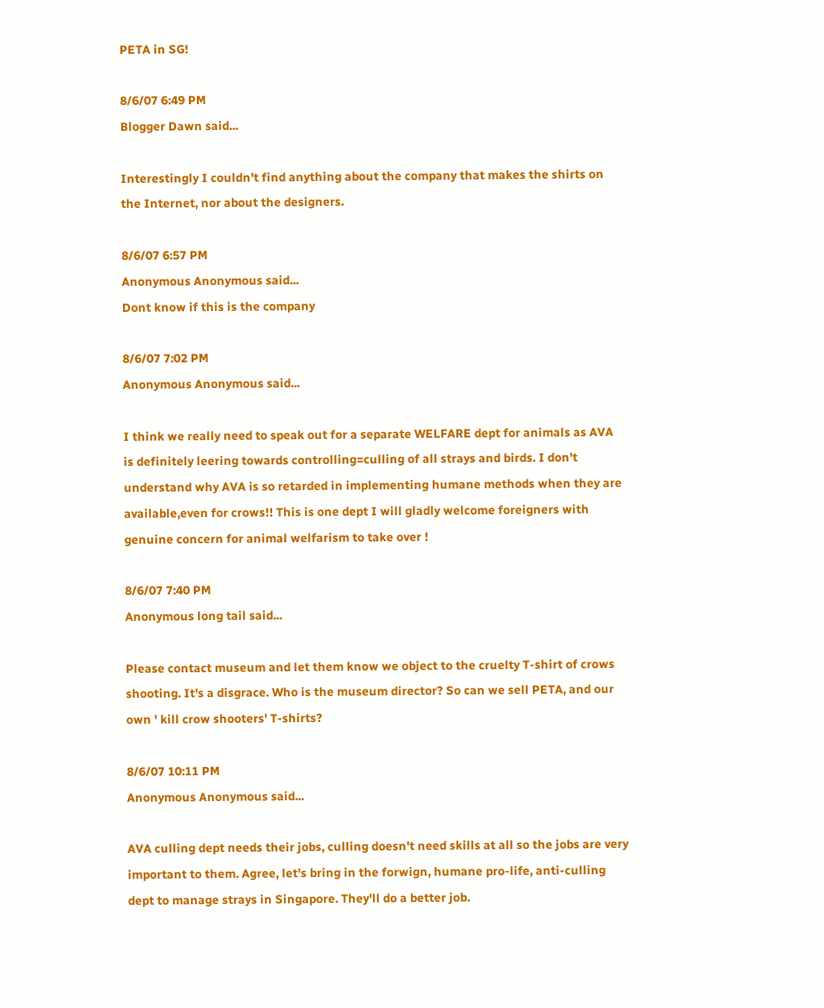PETA in SG!

8/6/07 6:49 PM
Blogger Dawn said...

Interestingly I couldn't find anything about the company that makes the shirts on the Internet, nor about the designers.

8/6/07 6:57 PM
Anonymous Anonymous said...
Dont know if this is the company

8/6/07 7:02 PM
Anonymous Anonymous said...

I think we really need to speak out for a separate WELFARE dept for animals as AVA is definitely leering towards controlling=culling of all strays and birds. I don't understand why AVA is so retarded in implementing humane methods when they are available,even for crows!! This is one dept I will gladly welcome foreigners with genuine concern for animal welfarism to take over !

8/6/07 7:40 PM
Anonymous long tail said...

Please contact museum and let them know we object to the cruelty T-shirt of crows shooting. It's a disgrace. Who is the museum director? So can we sell PETA, and our own ' kill crow shooters' T-shirts?

8/6/07 10:11 PM
Anonymous Anonymous said...

AVA culling dept needs their jobs, culling doesn't need skills at all so the jobs are very important to them. Agree, let's bring in the forwign, humane pro-life, anti-culling dept to manage strays in Singapore. They'll do a better job.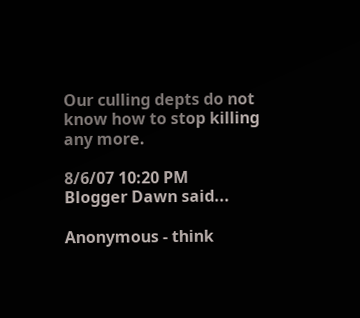Our culling depts do not know how to stop killing any more.

8/6/07 10:20 PM
Blogger Dawn said...

Anonymous - think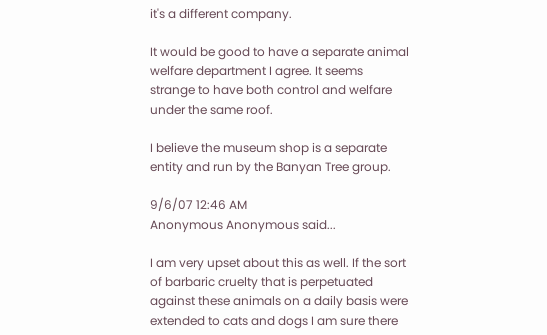it's a different company.

It would be good to have a separate animal welfare department I agree. It seems strange to have both control and welfare under the same roof.

I believe the museum shop is a separate entity and run by the Banyan Tree group.

9/6/07 12:46 AM
Anonymous Anonymous said...

I am very upset about this as well. If the sort of barbaric cruelty that is perpetuated against these animals on a daily basis were extended to cats and dogs I am sure there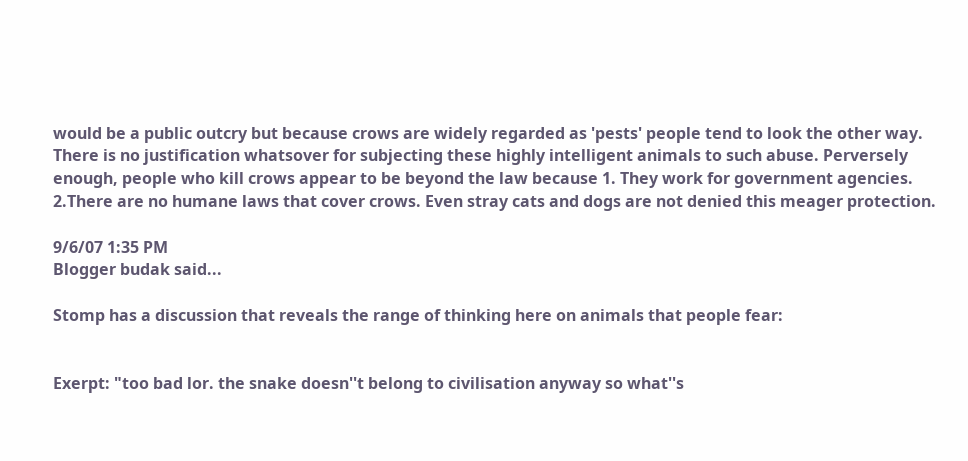would be a public outcry but because crows are widely regarded as 'pests' people tend to look the other way. There is no justification whatsover for subjecting these highly intelligent animals to such abuse. Perversely enough, people who kill crows appear to be beyond the law because 1. They work for government agencies. 2.There are no humane laws that cover crows. Even stray cats and dogs are not denied this meager protection.

9/6/07 1:35 PM
Blogger budak said...

Stomp has a discussion that reveals the range of thinking here on animals that people fear:


Exerpt: "too bad lor. the snake doesn''t belong to civilisation anyway so what''s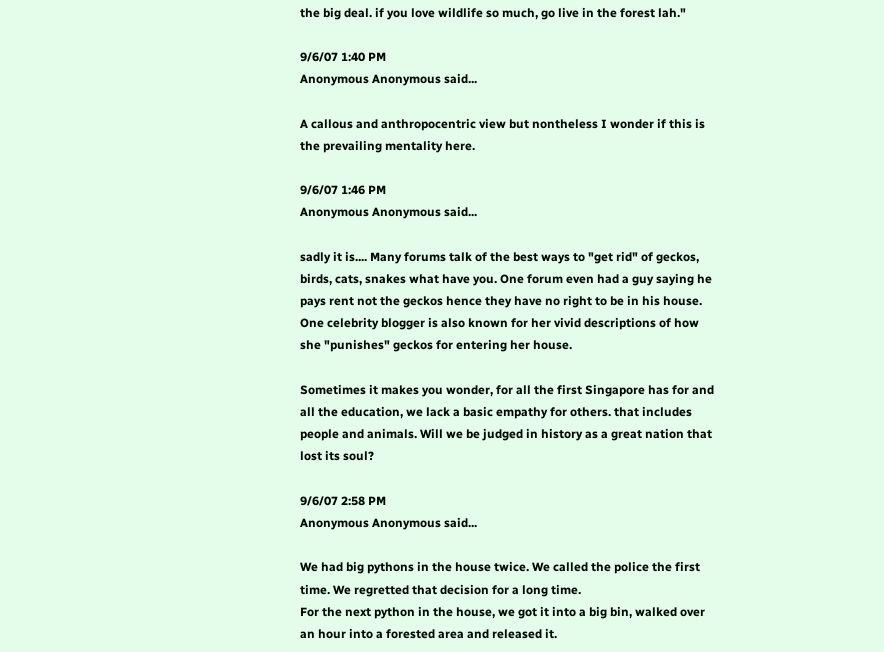the big deal. if you love wildlife so much, go live in the forest lah."

9/6/07 1:40 PM
Anonymous Anonymous said...

A callous and anthropocentric view but nontheless I wonder if this is the prevailing mentality here.

9/6/07 1:46 PM
Anonymous Anonymous said...

sadly it is.... Many forums talk of the best ways to "get rid" of geckos, birds, cats, snakes what have you. One forum even had a guy saying he pays rent not the geckos hence they have no right to be in his house. One celebrity blogger is also known for her vivid descriptions of how she "punishes" geckos for entering her house.

Sometimes it makes you wonder, for all the first Singapore has for and all the education, we lack a basic empathy for others. that includes people and animals. Will we be judged in history as a great nation that lost its soul?

9/6/07 2:58 PM
Anonymous Anonymous said...

We had big pythons in the house twice. We called the police the first time. We regretted that decision for a long time.
For the next python in the house, we got it into a big bin, walked over an hour into a forested area and released it.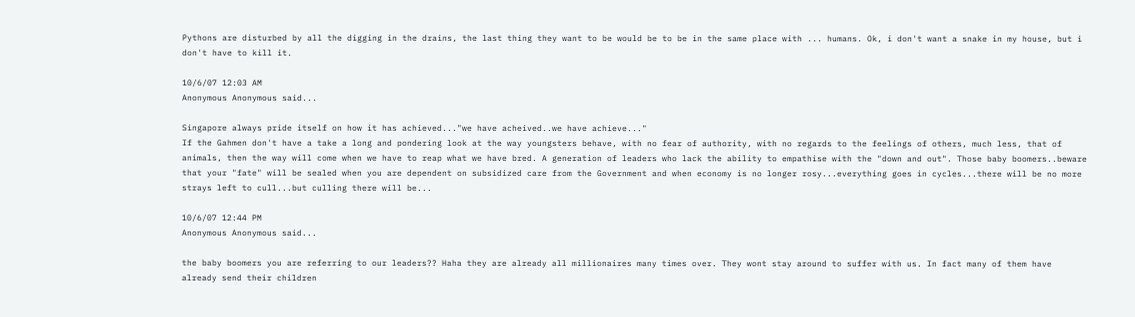Pythons are disturbed by all the digging in the drains, the last thing they want to be would be to be in the same place with ... humans. Ok, i don't want a snake in my house, but i don't have to kill it.

10/6/07 12:03 AM
Anonymous Anonymous said...

Singapore always pride itself on how it has achieved..."we have acheived..we have achieve..."
If the Gahmen don't have a take a long and pondering look at the way youngsters behave, with no fear of authority, with no regards to the feelings of others, much less, that of animals, then the way will come when we have to reap what we have bred. A generation of leaders who lack the ability to empathise with the "down and out". Those baby boomers..beware that your "fate" will be sealed when you are dependent on subsidized care from the Government and when economy is no longer rosy...everything goes in cycles...there will be no more strays left to cull...but culling there will be...

10/6/07 12:44 PM
Anonymous Anonymous said...

the baby boomers you are referring to our leaders?? Haha they are already all millionaires many times over. They wont stay around to suffer with us. In fact many of them have already send their children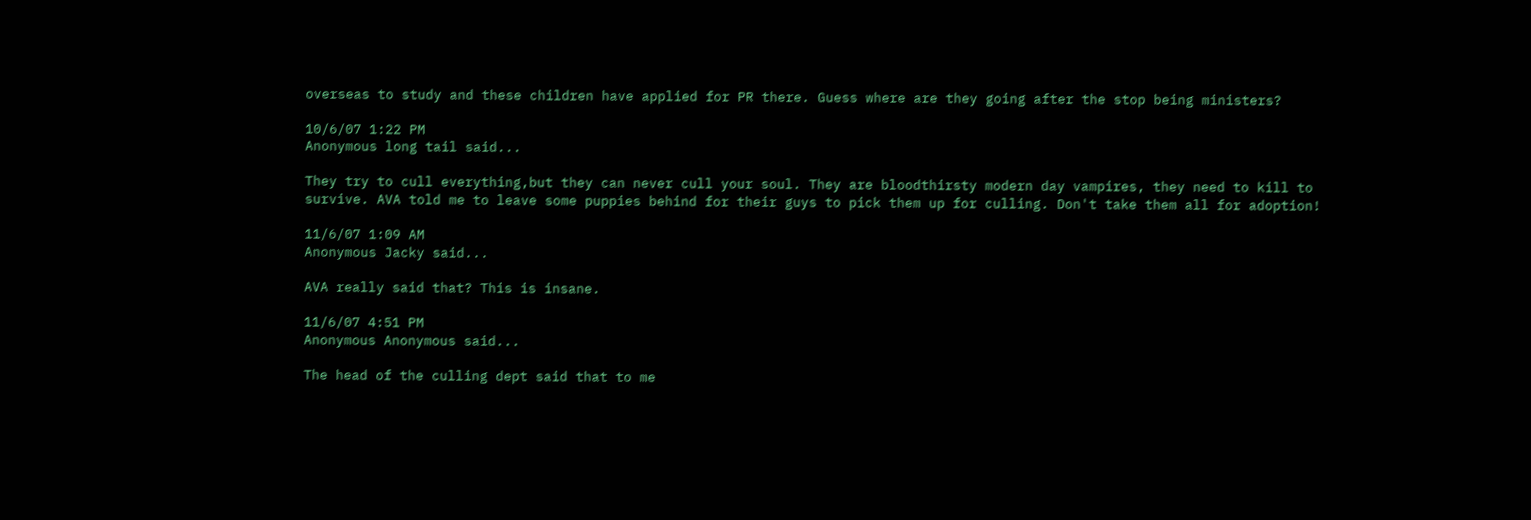overseas to study and these children have applied for PR there. Guess where are they going after the stop being ministers?

10/6/07 1:22 PM
Anonymous long tail said...

They try to cull everything,but they can never cull your soul. They are bloodthirsty modern day vampires, they need to kill to survive. AVA told me to leave some puppies behind for their guys to pick them up for culling. Don't take them all for adoption!

11/6/07 1:09 AM
Anonymous Jacky said...

AVA really said that? This is insane.

11/6/07 4:51 PM
Anonymous Anonymous said...

The head of the culling dept said that to me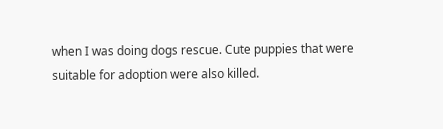when I was doing dogs rescue. Cute puppies that were suitable for adoption were also killed.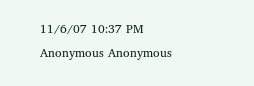11/6/07 10:37 PM
Anonymous Anonymous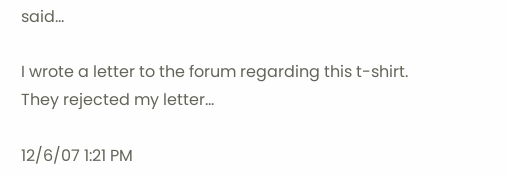said...

I wrote a letter to the forum regarding this t-shirt. They rejected my letter...

12/6/07 1:21 PM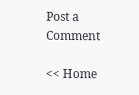Post a Comment

<< Home